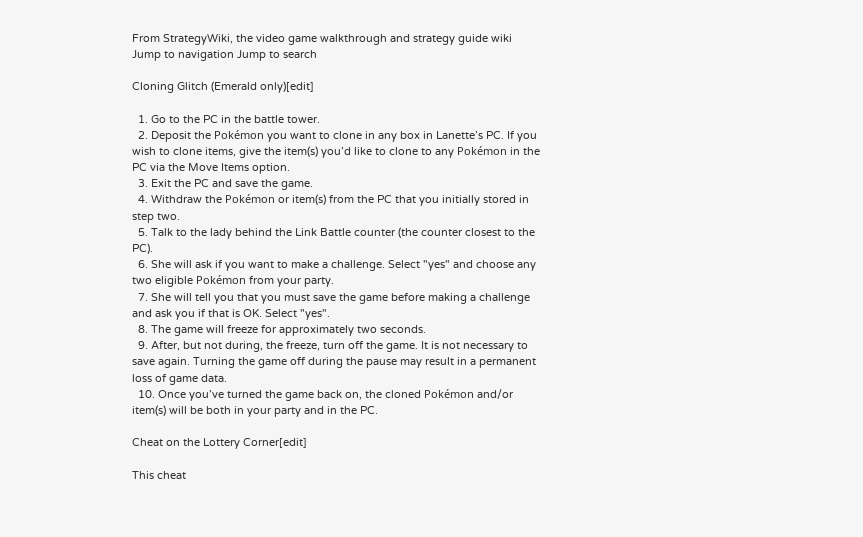From StrategyWiki, the video game walkthrough and strategy guide wiki
Jump to navigation Jump to search

Cloning Glitch (Emerald only)[edit]

  1. Go to the PC in the battle tower.
  2. Deposit the Pokémon you want to clone in any box in Lanette’s PC. If you wish to clone items, give the item(s) you’d like to clone to any Pokémon in the PC via the Move Items option.
  3. Exit the PC and save the game.
  4. Withdraw the Pokémon or item(s) from the PC that you initially stored in step two.
  5. Talk to the lady behind the Link Battle counter (the counter closest to the PC).
  6. She will ask if you want to make a challenge. Select "yes" and choose any two eligible Pokémon from your party.
  7. She will tell you that you must save the game before making a challenge and ask you if that is OK. Select "yes".
  8. The game will freeze for approximately two seconds.
  9. After, but not during, the freeze, turn off the game. It is not necessary to save again. Turning the game off during the pause may result in a permanent loss of game data.
  10. Once you’ve turned the game back on, the cloned Pokémon and/or item(s) will be both in your party and in the PC.

Cheat on the Lottery Corner[edit]

This cheat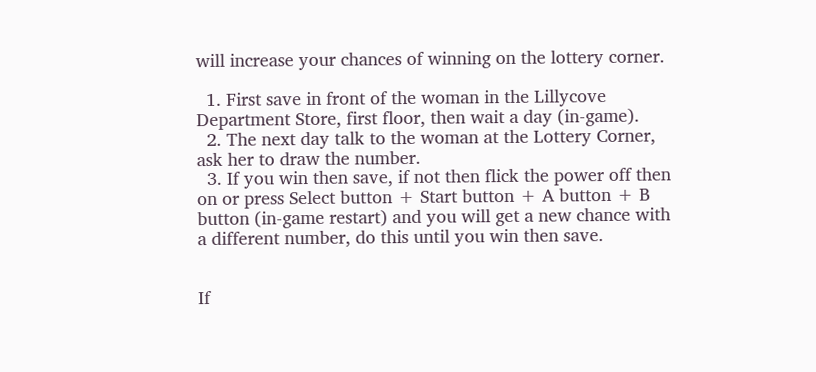will increase your chances of winning on the lottery corner.

  1. First save in front of the woman in the Lillycove Department Store, first floor, then wait a day (in-game).
  2. The next day talk to the woman at the Lottery Corner, ask her to draw the number.
  3. If you win then save, if not then flick the power off then on or press Select button + Start button + A button + B button (in-game restart) and you will get a new chance with a different number, do this until you win then save.


If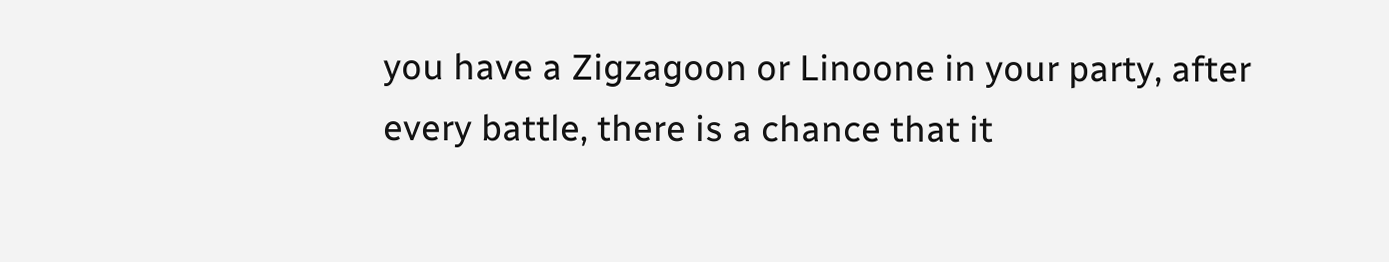you have a Zigzagoon or Linoone in your party, after every battle, there is a chance that it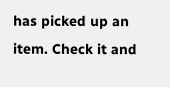has picked up an item. Check it and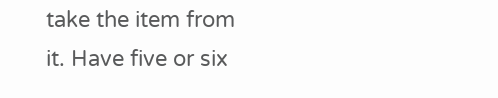take the item from it. Have five or six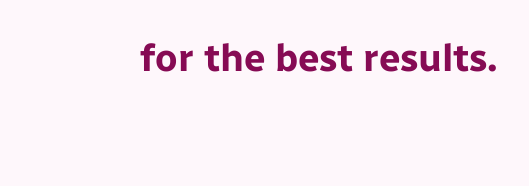for the best results.